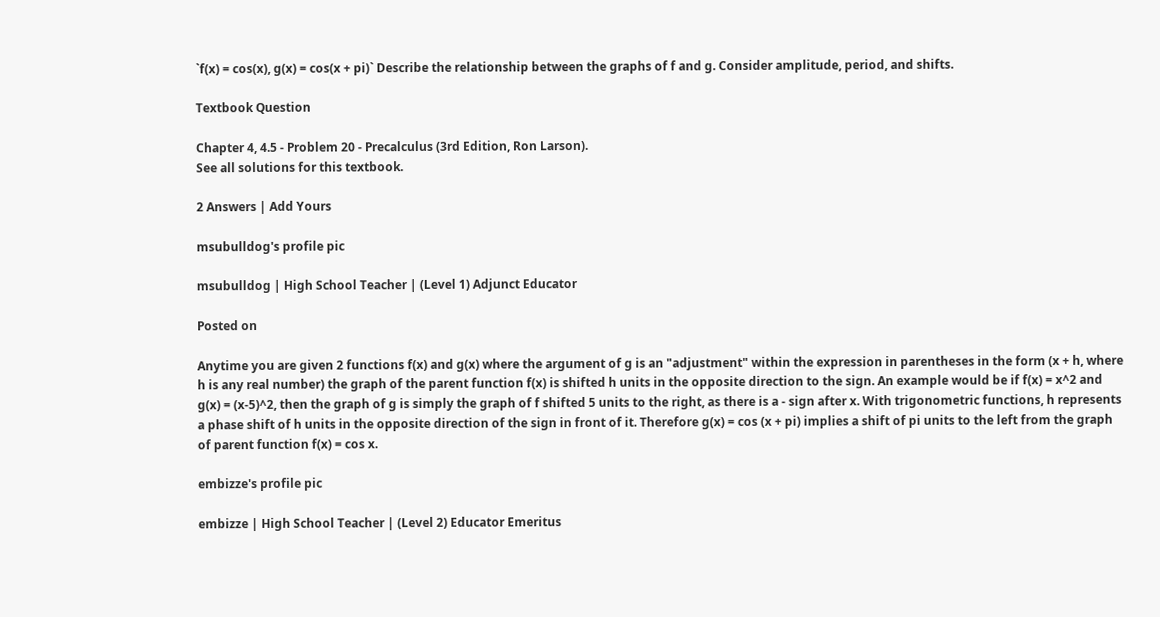`f(x) = cos(x), g(x) = cos(x + pi)` Describe the relationship between the graphs of f and g. Consider amplitude, period, and shifts.

Textbook Question

Chapter 4, 4.5 - Problem 20 - Precalculus (3rd Edition, Ron Larson).
See all solutions for this textbook.

2 Answers | Add Yours

msubulldog's profile pic

msubulldog | High School Teacher | (Level 1) Adjunct Educator

Posted on

Anytime you are given 2 functions f(x) and g(x) where the argument of g is an "adjustment" within the expression in parentheses in the form (x + h, where h is any real number) the graph of the parent function f(x) is shifted h units in the opposite direction to the sign. An example would be if f(x) = x^2 and g(x) = (x-5)^2, then the graph of g is simply the graph of f shifted 5 units to the right, as there is a - sign after x. With trigonometric functions, h represents a phase shift of h units in the opposite direction of the sign in front of it. Therefore g(x) = cos (x + pi) implies a shift of pi units to the left from the graph of parent function f(x) = cos x.

embizze's profile pic

embizze | High School Teacher | (Level 2) Educator Emeritus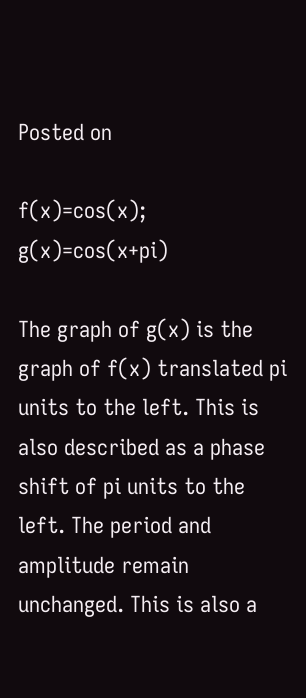Posted on

f(x)=cos(x); g(x)=cos(x+pi)

The graph of g(x) is the graph of f(x) translated pi units to the left. This is also described as a phase shift of pi units to the left. The period and amplitude remain unchanged. This is also a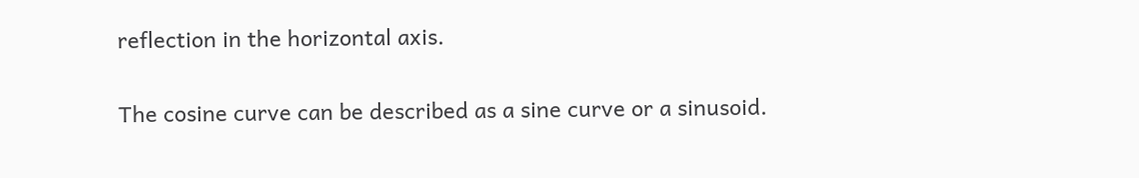reflection in the horizontal axis.

The cosine curve can be described as a sine curve or a sinusoid.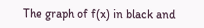The graph of f(x) in black and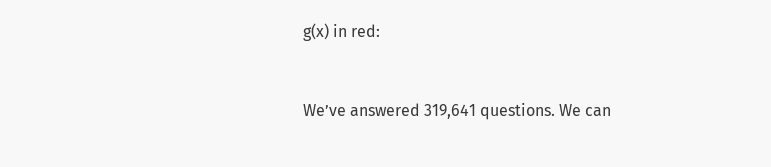g(x) in red:


We’ve answered 319,641 questions. We can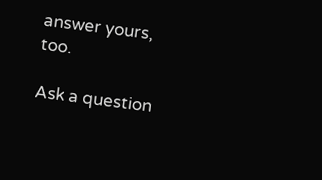answer yours, too.

Ask a question